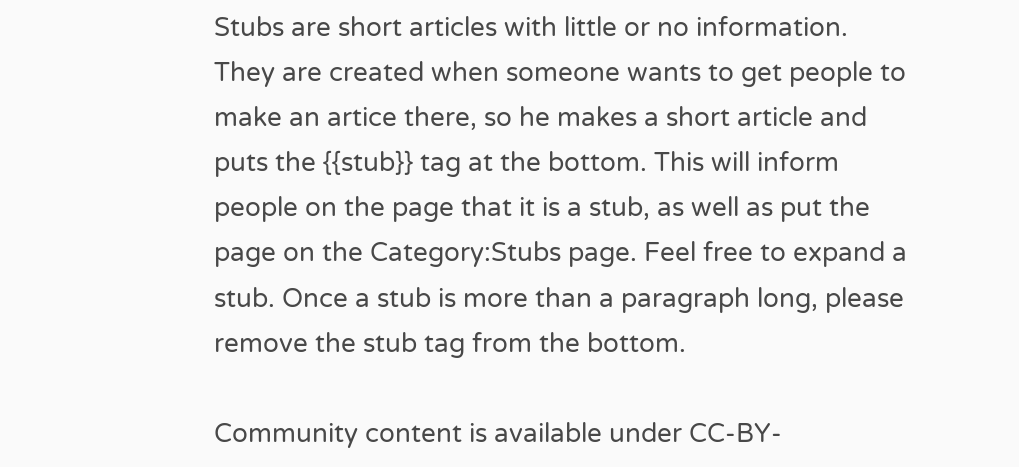Stubs are short articles with little or no information. They are created when someone wants to get people to make an artice there, so he makes a short article and puts the {{stub}} tag at the bottom. This will inform people on the page that it is a stub, as well as put the page on the Category:Stubs page. Feel free to expand a stub. Once a stub is more than a paragraph long, please remove the stub tag from the bottom.

Community content is available under CC-BY-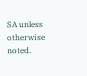SA unless otherwise noted.